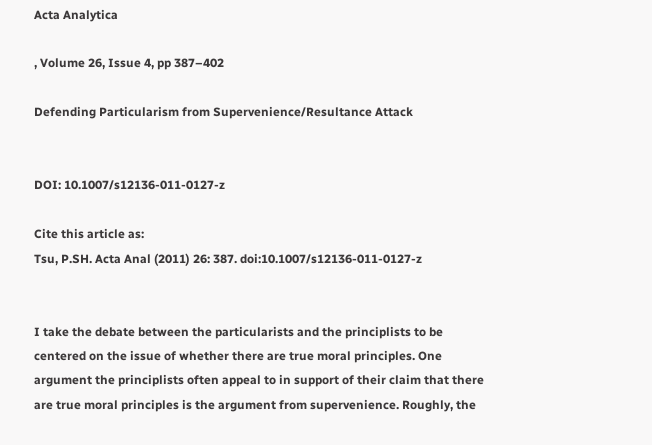Acta Analytica

, Volume 26, Issue 4, pp 387–402

Defending Particularism from Supervenience/Resultance Attack


DOI: 10.1007/s12136-011-0127-z

Cite this article as:
Tsu, P.SH. Acta Anal (2011) 26: 387. doi:10.1007/s12136-011-0127-z


I take the debate between the particularists and the principlists to be centered on the issue of whether there are true moral principles. One argument the principlists often appeal to in support of their claim that there are true moral principles is the argument from supervenience. Roughly, the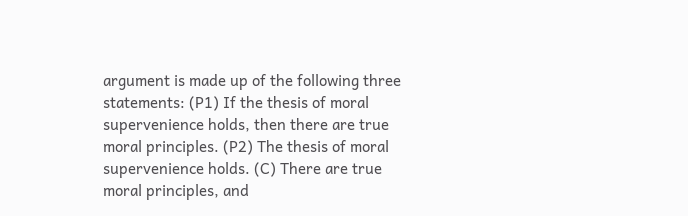argument is made up of the following three statements: (P1) If the thesis of moral supervenience holds, then there are true moral principles. (P2) The thesis of moral supervenience holds. (C) There are true moral principles, and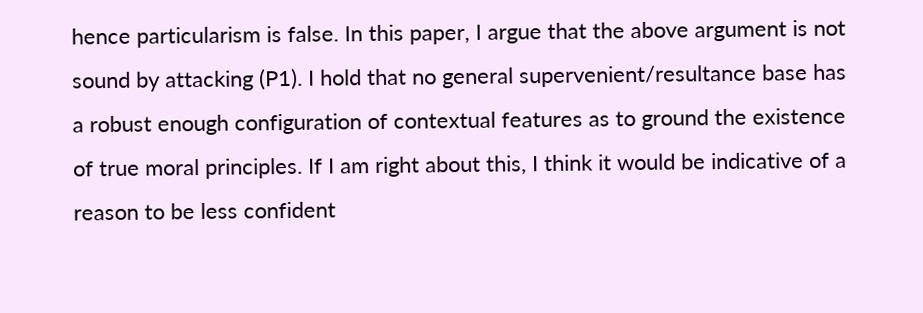hence particularism is false. In this paper, I argue that the above argument is not sound by attacking (P1). I hold that no general supervenient/resultance base has a robust enough configuration of contextual features as to ground the existence of true moral principles. If I am right about this, I think it would be indicative of a reason to be less confident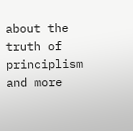about the truth of principlism and more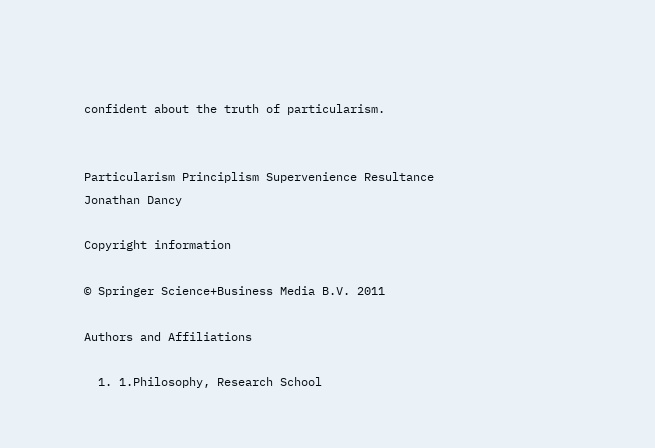confident about the truth of particularism.


Particularism Principlism Supervenience Resultance Jonathan Dancy

Copyright information

© Springer Science+Business Media B.V. 2011

Authors and Affiliations

  1. 1.Philosophy, Research School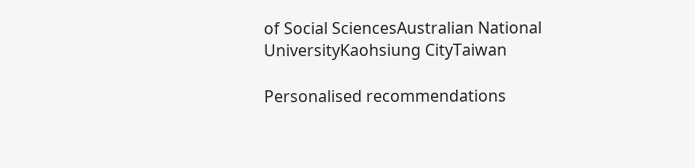of Social SciencesAustralian National UniversityKaohsiung CityTaiwan

Personalised recommendations